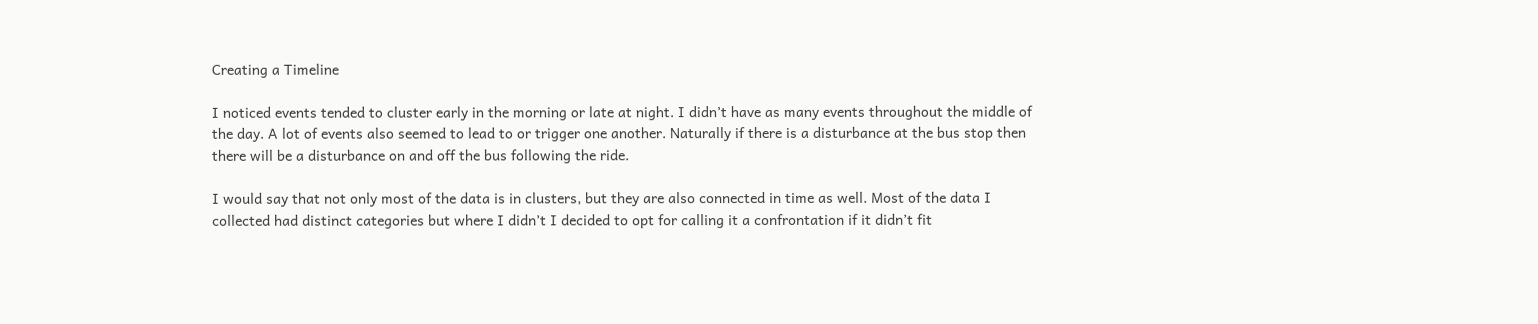Creating a Timeline

I noticed events tended to cluster early in the morning or late at night. I didn’t have as many events throughout the middle of the day. A lot of events also seemed to lead to or trigger one another. Naturally if there is a disturbance at the bus stop then there will be a disturbance on and off the bus following the ride.

I would say that not only most of the data is in clusters, but they are also connected in time as well. Most of the data I collected had distinct categories but where I didn’t I decided to opt for calling it a confrontation if it didn’t fit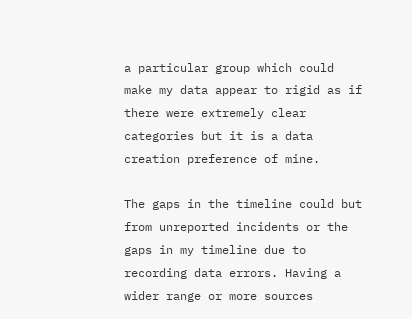a particular group which could make my data appear to rigid as if there were extremely clear categories but it is a data creation preference of mine.

The gaps in the timeline could but from unreported incidents or the gaps in my timeline due to recording data errors. Having a wider range or more sources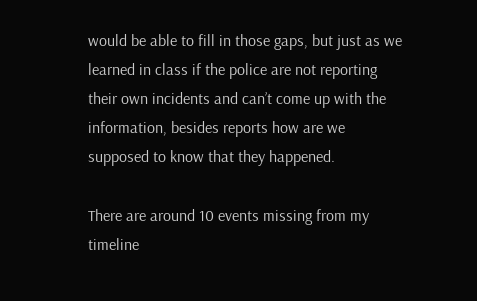would be able to fill in those gaps, but just as we learned in class if the police are not reporting their own incidents and can’t come up with the information, besides reports how are we supposed to know that they happened.

There are around 10 events missing from my timeline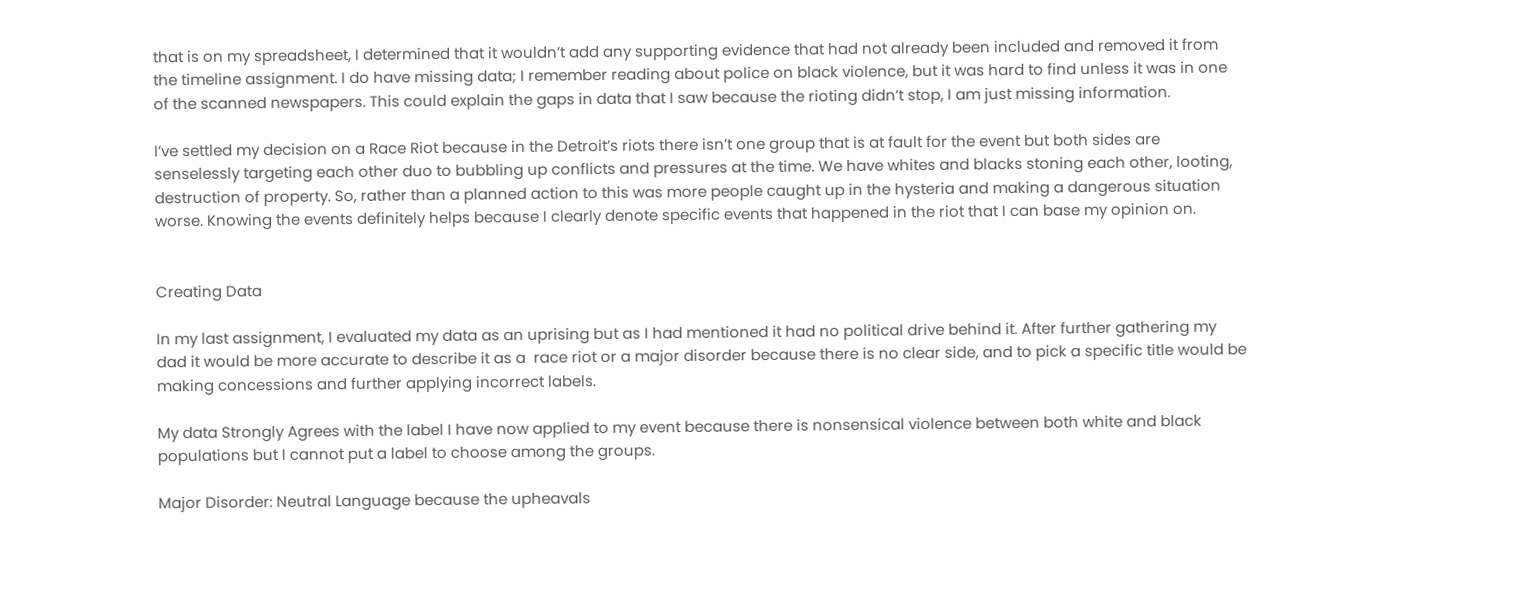that is on my spreadsheet, I determined that it wouldn’t add any supporting evidence that had not already been included and removed it from the timeline assignment. I do have missing data; I remember reading about police on black violence, but it was hard to find unless it was in one of the scanned newspapers. This could explain the gaps in data that I saw because the rioting didn’t stop, I am just missing information.

I’ve settled my decision on a Race Riot because in the Detroit’s riots there isn’t one group that is at fault for the event but both sides are senselessly targeting each other duo to bubbling up conflicts and pressures at the time. We have whites and blacks stoning each other, looting, destruction of property. So, rather than a planned action to this was more people caught up in the hysteria and making a dangerous situation worse. Knowing the events definitely helps because I clearly denote specific events that happened in the riot that I can base my opinion on.


Creating Data

In my last assignment, I evaluated my data as an uprising but as I had mentioned it had no political drive behind it. After further gathering my dad it would be more accurate to describe it as a  race riot or a major disorder because there is no clear side, and to pick a specific title would be making concessions and further applying incorrect labels.

My data Strongly Agrees with the label I have now applied to my event because there is nonsensical violence between both white and black populations but I cannot put a label to choose among the groups.

Major Disorder: Neutral Language because the upheavals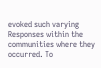evoked such varying Responses within the communities where they occurred. To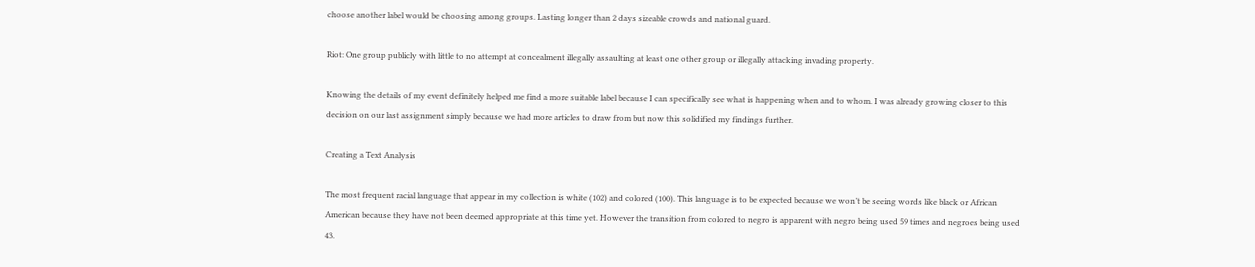choose another label would be choosing among groups. Lasting longer than 2 days sizeable crowds and national guard.

Riot: One group publicly with little to no attempt at concealment illegally assaulting at least one other group or illegally attacking invading property.

Knowing the details of my event definitely helped me find a more suitable label because I can specifically see what is happening when and to whom. I was already growing closer to this decision on our last assignment simply because we had more articles to draw from but now this solidified my findings further.

Creating a Text Analysis

The most frequent racial language that appear in my collection is white (102) and colored (100). This language is to be expected because we won’t be seeing words like black or African American because they have not been deemed appropriate at this time yet. However the transition from colored to negro is apparent with negro being used 59 times and negroes being used 43.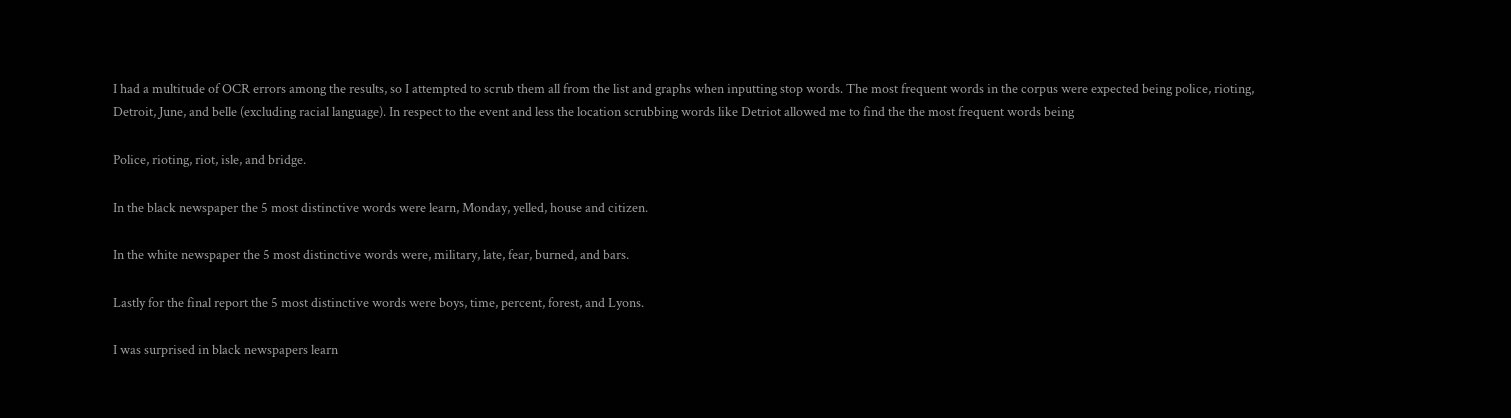I had a multitude of OCR errors among the results, so I attempted to scrub them all from the list and graphs when inputting stop words. The most frequent words in the corpus were expected being police, rioting, Detroit, June, and belle (excluding racial language). In respect to the event and less the location scrubbing words like Detriot allowed me to find the the most frequent words being

Police, rioting, riot, isle, and bridge.

In the black newspaper the 5 most distinctive words were learn, Monday, yelled, house and citizen.

In the white newspaper the 5 most distinctive words were, military, late, fear, burned, and bars.

Lastly for the final report the 5 most distinctive words were boys, time, percent, forest, and Lyons.

I was surprised in black newspapers learn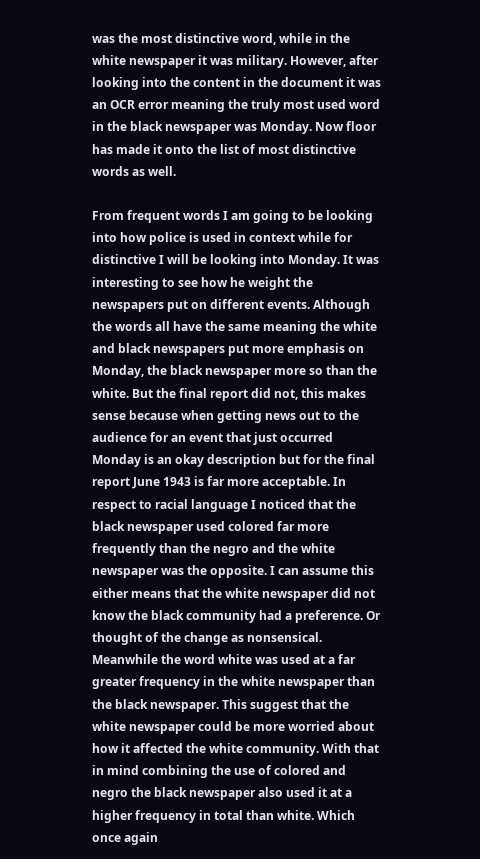was the most distinctive word, while in the white newspaper it was military. However, after looking into the content in the document it was an OCR error meaning the truly most used word in the black newspaper was Monday. Now floor has made it onto the list of most distinctive words as well.

From frequent words I am going to be looking into how police is used in context while for distinctive I will be looking into Monday. It was interesting to see how he weight the newspapers put on different events. Although the words all have the same meaning the white and black newspapers put more emphasis on Monday, the black newspaper more so than the white. But the final report did not, this makes sense because when getting news out to the audience for an event that just occurred Monday is an okay description but for the final report June 1943 is far more acceptable. In respect to racial language I noticed that the black newspaper used colored far more frequently than the negro and the white newspaper was the opposite. I can assume this either means that the white newspaper did not know the black community had a preference. Or thought of the change as nonsensical. Meanwhile the word white was used at a far greater frequency in the white newspaper than the black newspaper. This suggest that the white newspaper could be more worried about how it affected the white community. With that in mind combining the use of colored and negro the black newspaper also used it at a higher frequency in total than white. Which once again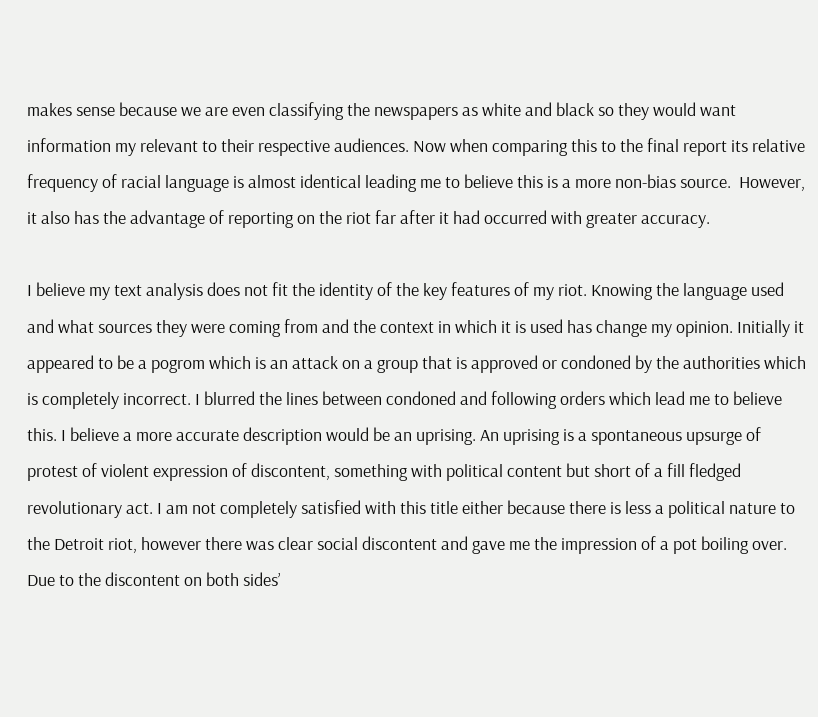makes sense because we are even classifying the newspapers as white and black so they would want information my relevant to their respective audiences. Now when comparing this to the final report its relative frequency of racial language is almost identical leading me to believe this is a more non-bias source.  However, it also has the advantage of reporting on the riot far after it had occurred with greater accuracy.

I believe my text analysis does not fit the identity of the key features of my riot. Knowing the language used and what sources they were coming from and the context in which it is used has change my opinion. Initially it appeared to be a pogrom which is an attack on a group that is approved or condoned by the authorities which is completely incorrect. I blurred the lines between condoned and following orders which lead me to believe this. I believe a more accurate description would be an uprising. An uprising is a spontaneous upsurge of protest of violent expression of discontent, something with political content but short of a fill fledged revolutionary act. I am not completely satisfied with this title either because there is less a political nature to the Detroit riot, however there was clear social discontent and gave me the impression of a pot boiling over. Due to the discontent on both sides’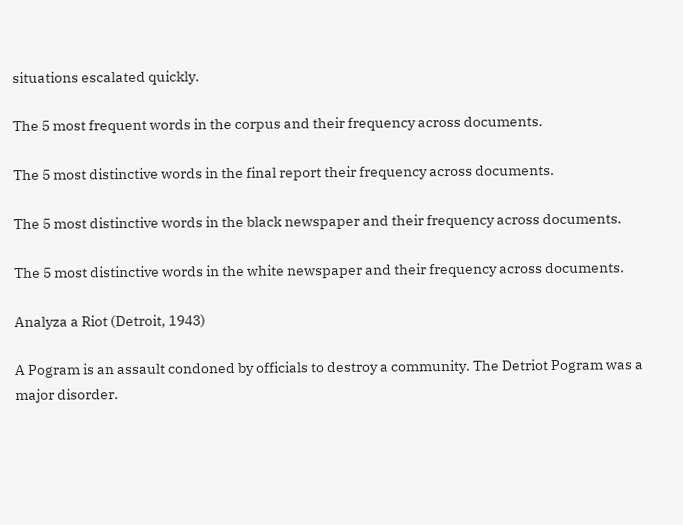situations escalated quickly.

The 5 most frequent words in the corpus and their frequency across documents.

The 5 most distinctive words in the final report their frequency across documents.

The 5 most distinctive words in the black newspaper and their frequency across documents.

The 5 most distinctive words in the white newspaper and their frequency across documents.

Analyza a Riot (Detroit, 1943)

A Pogram is an assault condoned by officials to destroy a community. The Detriot Pogram was a major disorder.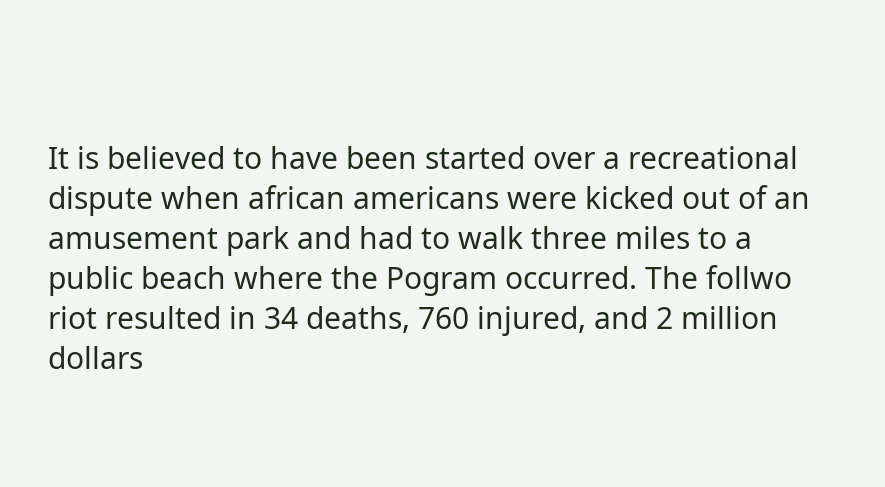It is believed to have been started over a recreational dispute when african americans were kicked out of an amusement park and had to walk three miles to a public beach where the Pogram occurred. The follwo riot resulted in 34 deaths, 760 injured, and 2 million dollars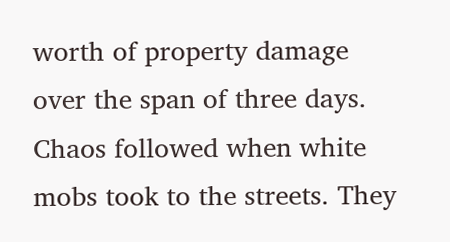worth of property damage over the span of three days.  Chaos followed when white mobs took to the streets. They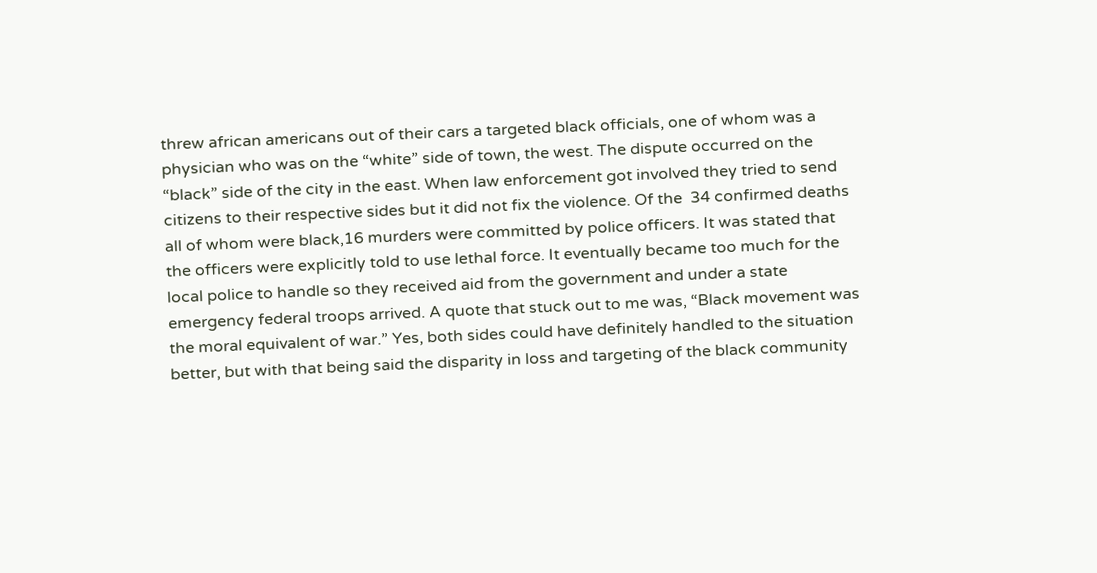threw african americans out of their cars a targeted black officials, one of whom was a physician who was on the “white” side of town, the west. The dispute occurred on the “black” side of the city in the east. When law enforcement got involved they tried to send citizens to their respective sides but it did not fix the violence. Of the  34 confirmed deaths all of whom were black,16 murders were committed by police officers. It was stated that the officers were explicitly told to use lethal force. It eventually became too much for the local police to handle so they received aid from the government and under a state emergency federal troops arrived. A quote that stuck out to me was, “Black movement was the moral equivalent of war.” Yes, both sides could have definitely handled to the situation better, but with that being said the disparity in loss and targeting of the black community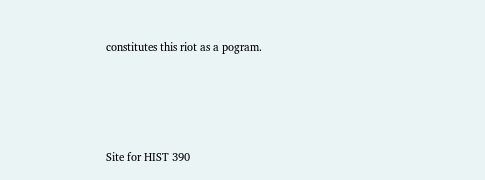constitutes this riot as a pogram.





Site for HIST 390